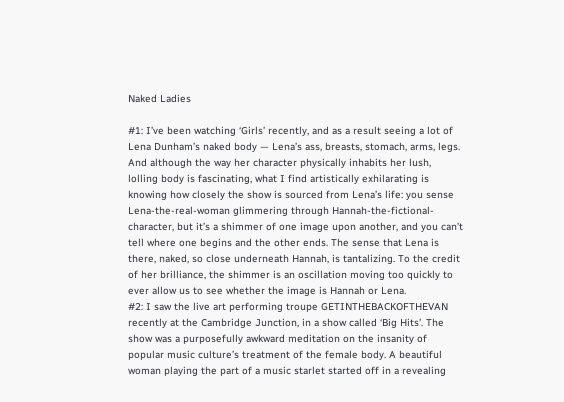Naked Ladies

#1: I’ve been watching ‘Girls’ recently, and as a result seeing a lot of Lena Dunham’s naked body — Lena’s ass, breasts, stomach, arms, legs. And although the way her character physically inhabits her lush, lolling body is fascinating, what I find artistically exhilarating is knowing how closely the show is sourced from Lena’s life: you sense Lena-the-real-woman glimmering through Hannah-the-fictional-character, but it’s a shimmer of one image upon another, and you can’t tell where one begins and the other ends. The sense that Lena is there, naked, so close underneath Hannah, is tantalizing. To the credit of her brilliance, the shimmer is an oscillation moving too quickly to ever allow us to see whether the image is Hannah or Lena.
#2: I saw the live art performing troupe GETINTHEBACKOFTHEVAN recently at the Cambridge Junction, in a show called ‘Big Hits’. The show was a purposefully awkward meditation on the insanity of popular music culture’s treatment of the female body. A beautiful woman playing the part of a music starlet started off in a revealing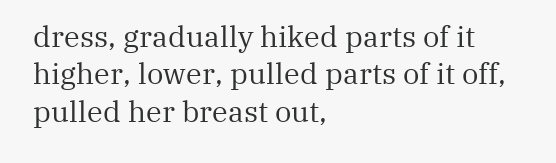dress, gradually hiked parts of it higher, lower, pulled parts of it off, pulled her breast out,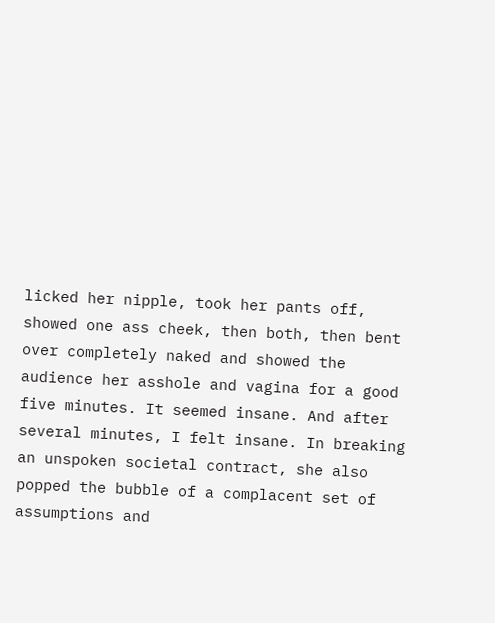licked her nipple, took her pants off, showed one ass cheek, then both, then bent over completely naked and showed the audience her asshole and vagina for a good five minutes. It seemed insane. And after several minutes, I felt insane. In breaking an unspoken societal contract, she also popped the bubble of a complacent set of assumptions and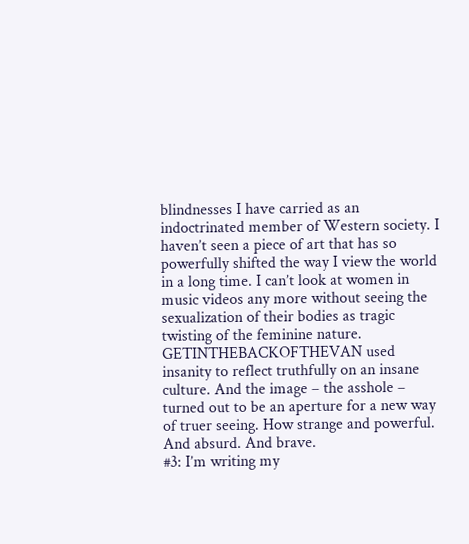blindnesses I have carried as an indoctrinated member of Western society. I haven’t seen a piece of art that has so powerfully shifted the way I view the world in a long time. I can’t look at women in music videos any more without seeing the sexualization of their bodies as tragic twisting of the feminine nature. GETINTHEBACKOFTHEVAN used insanity to reflect truthfully on an insane culture. And the image – the asshole – turned out to be an aperture for a new way of truer seeing. How strange and powerful. And absurd. And brave.
#3: I’m writing my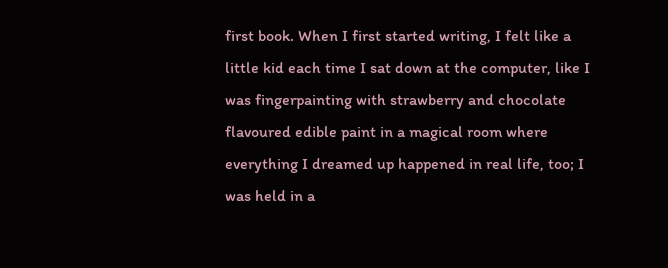first book. When I first started writing, I felt like a little kid each time I sat down at the computer, like I was fingerpainting with strawberry and chocolate flavoured edible paint in a magical room where everything I dreamed up happened in real life, too; I was held in a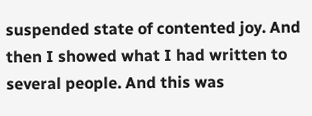suspended state of contented joy. And then I showed what I had written to several people. And this was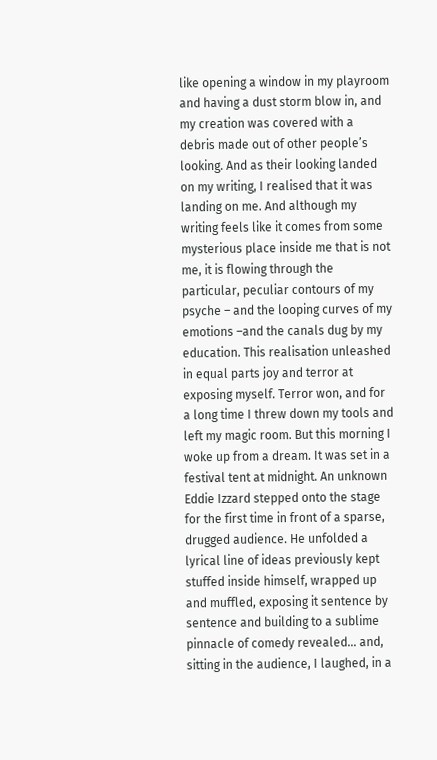like opening a window in my playroom and having a dust storm blow in, and my creation was covered with a debris made out of other people’s looking. And as their looking landed on my writing, I realised that it was landing on me. And although my writing feels like it comes from some mysterious place inside me that is not me, it is flowing through the particular, peculiar contours of my psyche – and the looping curves of my emotions –and the canals dug by my education. This realisation unleashed in equal parts joy and terror at exposing myself. Terror won, and for a long time I threw down my tools and left my magic room. But this morning I woke up from a dream. It was set in a festival tent at midnight. An unknown Eddie Izzard stepped onto the stage for the first time in front of a sparse, drugged audience. He unfolded a lyrical line of ideas previously kept stuffed inside himself, wrapped up and muffled, exposing it sentence by sentence and building to a sublime pinnacle of comedy revealed… and, sitting in the audience, I laughed, in a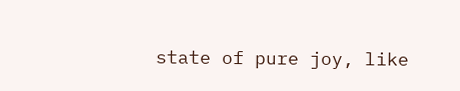state of pure joy, like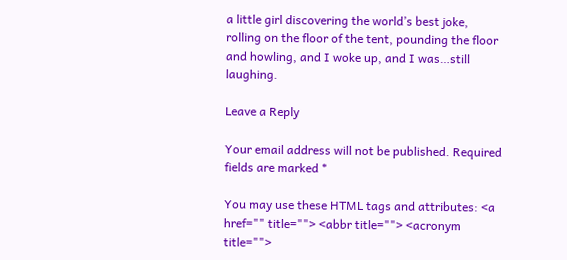a little girl discovering the world’s best joke, rolling on the floor of the tent, pounding the floor and howling, and I woke up, and I was…still laughing.

Leave a Reply

Your email address will not be published. Required fields are marked *

You may use these HTML tags and attributes: <a href="" title=""> <abbr title=""> <acronym title="">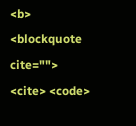<b> <blockquote cite=""> <cite> <code>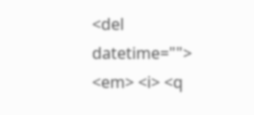<del datetime=""> <em> <i> <q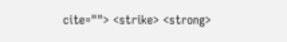cite=""> <strike> <strong>